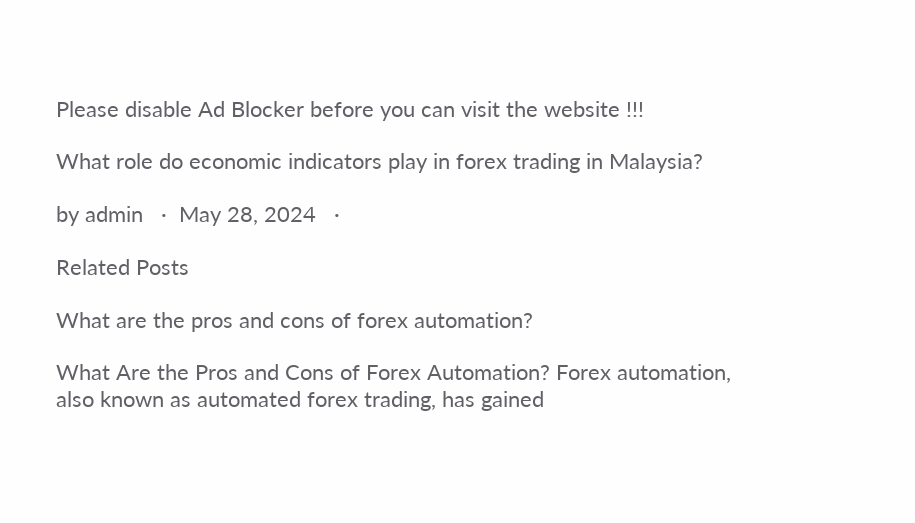Please disable Ad Blocker before you can visit the website !!!

What role do economic indicators play in forex trading in Malaysia?

by admin   ·  May 28, 2024   ·

Related Posts

What are the pros and cons of forex automation?

What Are the Pros and Cons of Forex Automation? Forex automation, also known as automated forex trading, has gained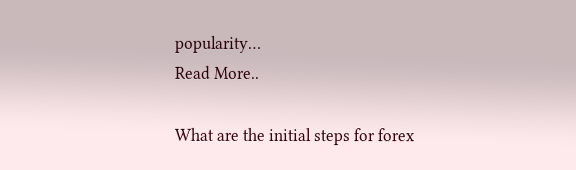popularity…
Read More..

What are the initial steps for forex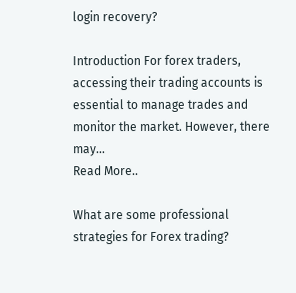login recovery?

Introduction For forex traders, accessing their trading accounts is essential to manage trades and monitor the market. However, there may…
Read More..

What are some professional strategies for Forex trading?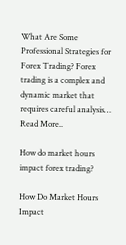What Are Some Professional Strategies for Forex Trading? Forex trading is a complex and dynamic market that requires careful analysis…
Read More..

How do market hours impact forex trading?

How Do Market Hours Impact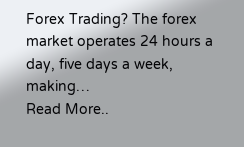Forex Trading? The forex market operates 24 hours a day, five days a week, making…
Read More..